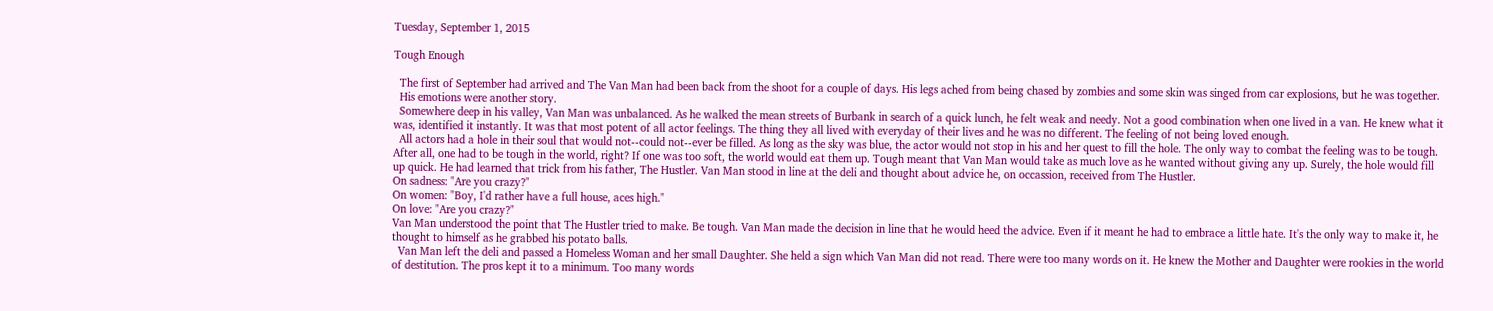Tuesday, September 1, 2015

Tough Enough

  The first of September had arrived and The Van Man had been back from the shoot for a couple of days. His legs ached from being chased by zombies and some skin was singed from car explosions, but he was together.
  His emotions were another story.
  Somewhere deep in his valley, Van Man was unbalanced. As he walked the mean streets of Burbank in search of a quick lunch, he felt weak and needy. Not a good combination when one lived in a van. He knew what it was, identified it instantly. It was that most potent of all actor feelings. The thing they all lived with everyday of their lives and he was no different. The feeling of not being loved enough.
  All actors had a hole in their soul that would not--could not--ever be filled. As long as the sky was blue, the actor would not stop in his and her quest to fill the hole. The only way to combat the feeling was to be tough. After all, one had to be tough in the world, right? If one was too soft, the world would eat them up. Tough meant that Van Man would take as much love as he wanted without giving any up. Surely, the hole would fill up quick. He had learned that trick from his father, The Hustler. Van Man stood in line at the deli and thought about advice he, on occassion, received from The Hustler.
On sadness: "Are you crazy?"
On women: "Boy, I'd rather have a full house, aces high."
On love: "Are you crazy?"
Van Man understood the point that The Hustler tried to make. Be tough. Van Man made the decision in line that he would heed the advice. Even if it meant he had to embrace a little hate. It's the only way to make it, he thought to himself as he grabbed his potato balls.
  Van Man left the deli and passed a Homeless Woman and her small Daughter. She held a sign which Van Man did not read. There were too many words on it. He knew the Mother and Daughter were rookies in the world of destitution. The pros kept it to a minimum. Too many words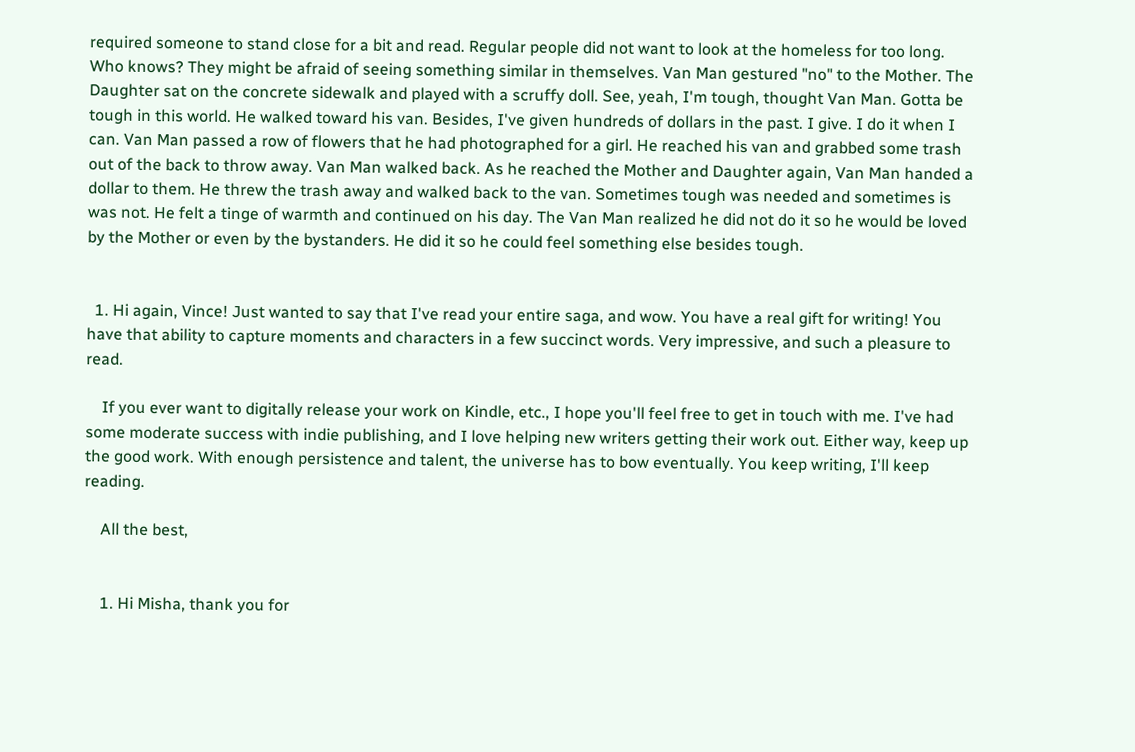required someone to stand close for a bit and read. Regular people did not want to look at the homeless for too long. Who knows? They might be afraid of seeing something similar in themselves. Van Man gestured "no" to the Mother. The Daughter sat on the concrete sidewalk and played with a scruffy doll. See, yeah, I'm tough, thought Van Man. Gotta be tough in this world. He walked toward his van. Besides, I've given hundreds of dollars in the past. I give. I do it when I can. Van Man passed a row of flowers that he had photographed for a girl. He reached his van and grabbed some trash out of the back to throw away. Van Man walked back. As he reached the Mother and Daughter again, Van Man handed a dollar to them. He threw the trash away and walked back to the van. Sometimes tough was needed and sometimes is was not. He felt a tinge of warmth and continued on his day. The Van Man realized he did not do it so he would be loved by the Mother or even by the bystanders. He did it so he could feel something else besides tough.


  1. Hi again, Vince! Just wanted to say that I've read your entire saga, and wow. You have a real gift for writing! You have that ability to capture moments and characters in a few succinct words. Very impressive, and such a pleasure to read.

    If you ever want to digitally release your work on Kindle, etc., I hope you'll feel free to get in touch with me. I've had some moderate success with indie publishing, and I love helping new writers getting their work out. Either way, keep up the good work. With enough persistence and talent, the universe has to bow eventually. You keep writing, I'll keep reading.

    All the best,


    1. Hi Misha, thank you for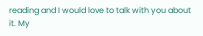reading and I would love to talk with you about it. My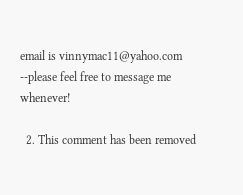email is vinnymac11@yahoo.com --please feel free to message me whenever!

  2. This comment has been removed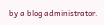by a blog administrator.